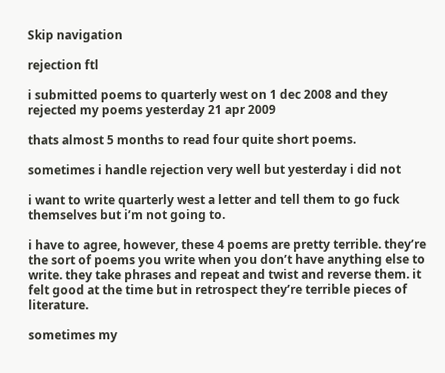Skip navigation

rejection ftl

i submitted poems to quarterly west on 1 dec 2008 and they rejected my poems yesterday 21 apr 2009

thats almost 5 months to read four quite short poems.

sometimes i handle rejection very well but yesterday i did not

i want to write quarterly west a letter and tell them to go fuck themselves but i’m not going to.

i have to agree, however, these 4 poems are pretty terrible. they’re the sort of poems you write when you don’t have anything else to write. they take phrases and repeat and twist and reverse them. it felt good at the time but in retrospect they’re terrible pieces of literature.

sometimes my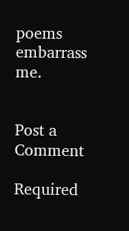poems embarrass me.


Post a Comment

Required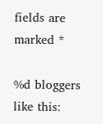fields are marked *

%d bloggers like this: